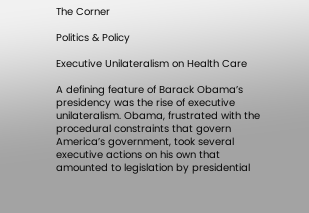The Corner

Politics & Policy

Executive Unilateralism on Health Care

A defining feature of Barack Obama’s presidency was the rise of executive unilateralism. Obama, frustrated with the procedural constraints that govern America’s government, took several executive actions on his own that amounted to legislation by presidential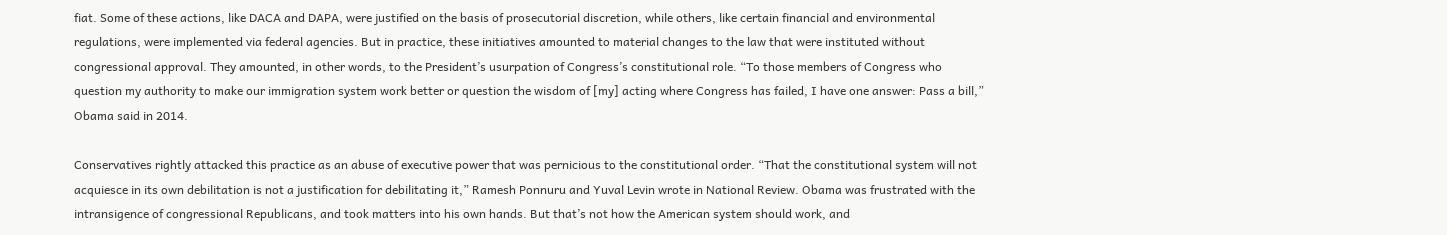fiat. Some of these actions, like DACA and DAPA, were justified on the basis of prosecutorial discretion, while others, like certain financial and environmental regulations, were implemented via federal agencies. But in practice, these initiatives amounted to material changes to the law that were instituted without congressional approval. They amounted, in other words, to the President’s usurpation of Congress’s constitutional role. “To those members of Congress who question my authority to make our immigration system work better or question the wisdom of [my] acting where Congress has failed, I have one answer: Pass a bill,” Obama said in 2014.

Conservatives rightly attacked this practice as an abuse of executive power that was pernicious to the constitutional order. “That the constitutional system will not acquiesce in its own debilitation is not a justification for debilitating it,” Ramesh Ponnuru and Yuval Levin wrote in National Review. Obama was frustrated with the intransigence of congressional Republicans, and took matters into his own hands. But that’s not how the American system should work, and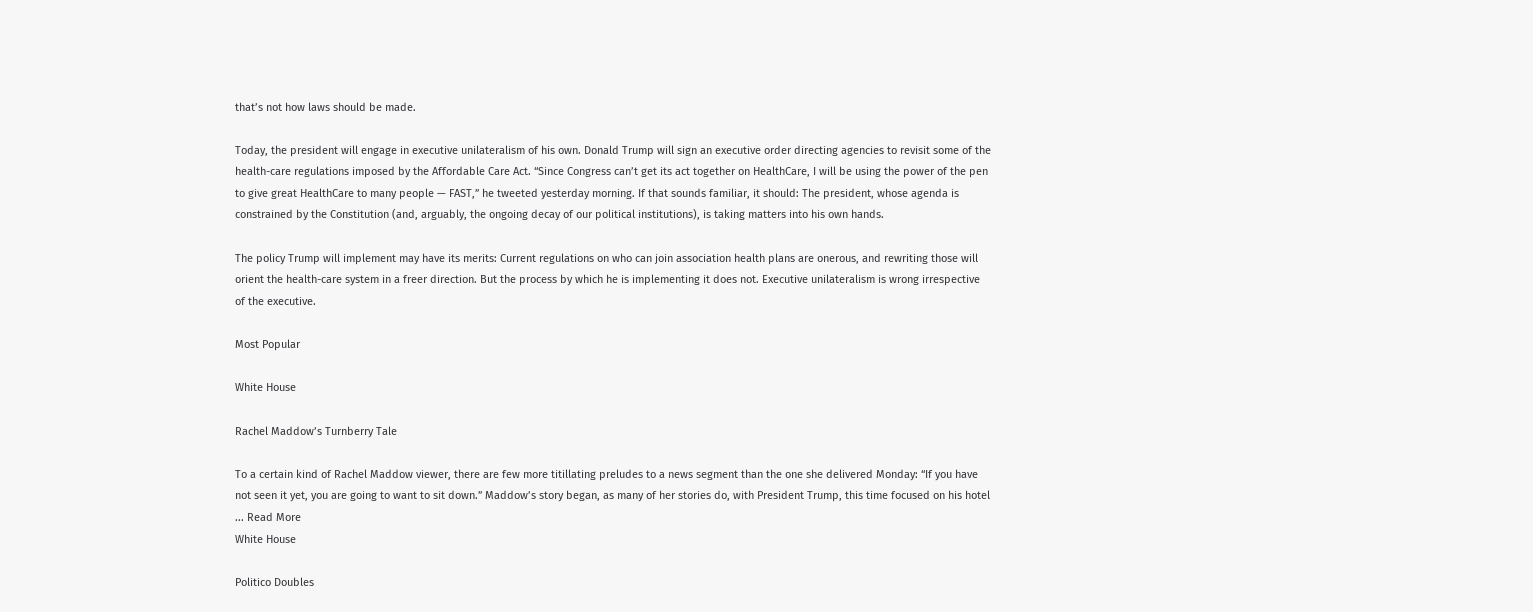that’s not how laws should be made.

Today, the president will engage in executive unilateralism of his own. Donald Trump will sign an executive order directing agencies to revisit some of the health-care regulations imposed by the Affordable Care Act. “Since Congress can’t get its act together on HealthCare, I will be using the power of the pen to give great HealthCare to many people — FAST,” he tweeted yesterday morning. If that sounds familiar, it should: The president, whose agenda is constrained by the Constitution (and, arguably, the ongoing decay of our political institutions), is taking matters into his own hands.

The policy Trump will implement may have its merits: Current regulations on who can join association health plans are onerous, and rewriting those will orient the health-care system in a freer direction. But the process by which he is implementing it does not. Executive unilateralism is wrong irrespective of the executive.

Most Popular

White House

Rachel Maddow’s Turnberry Tale

To a certain kind of Rachel Maddow viewer, there are few more titillating preludes to a news segment than the one she delivered Monday: “If you have not seen it yet, you are going to want to sit down.” Maddow’s story began, as many of her stories do, with President Trump, this time focused on his hotel ... Read More
White House

Politico Doubles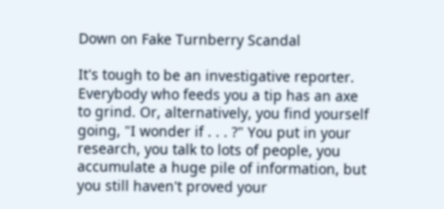Down on Fake Turnberry Scandal

It's tough to be an investigative reporter. Everybody who feeds you a tip has an axe to grind. Or, alternatively, you find yourself going, "I wonder if . . . ?" You put in your research, you talk to lots of people, you accumulate a huge pile of information, but you still haven't proved your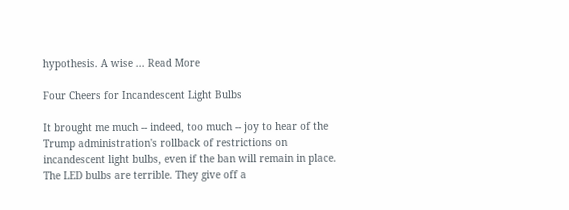hypothesis. A wise ... Read More

Four Cheers for Incandescent Light Bulbs

It brought me much -- indeed, too much -- joy to hear of the Trump administration's rollback of restrictions on incandescent light bulbs, even if the ban will remain in place. The LED bulbs are terrible. They give off a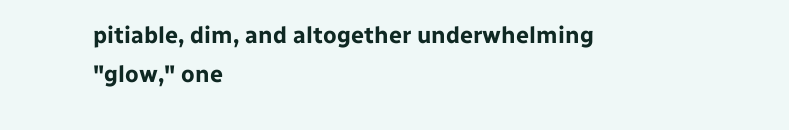pitiable, dim, and altogether underwhelming "glow," one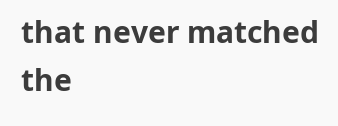that never matched the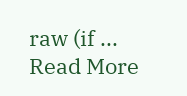raw (if ... Read More